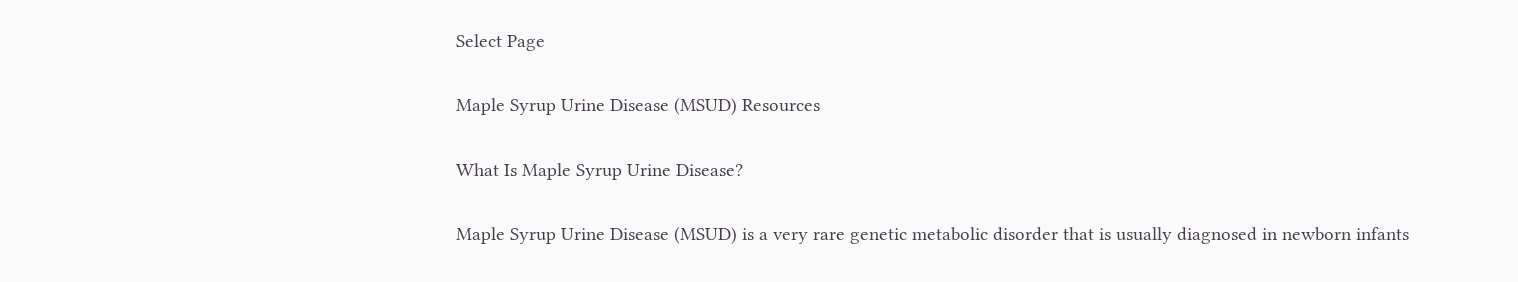Select Page

Maple Syrup Urine Disease (MSUD) Resources

What Is Maple Syrup Urine Disease?

Maple Syrup Urine Disease (MSUD) is a very rare genetic metabolic disorder that is usually diagnosed in newborn infants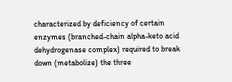characterized by deficiency of certain enzymes (branched-chain alpha-keto acid dehydrogenase complex) required to break down (metabolize) the three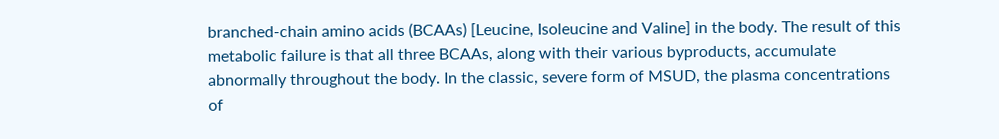branched-chain amino acids (BCAAs) [Leucine, Isoleucine and Valine] in the body. The result of this metabolic failure is that all three BCAAs, along with their various byproducts, accumulate abnormally throughout the body. In the classic, severe form of MSUD, the plasma concentrations of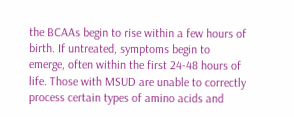the BCAAs begin to rise within a few hours of birth. If untreated, symptoms begin to emerge, often within the first 24-48 hours of life. Those with MSUD are unable to correctly process certain types of amino acids and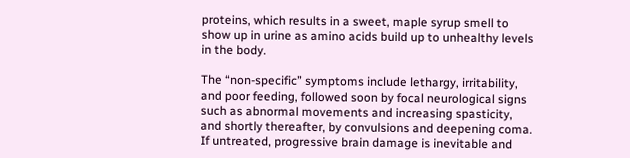proteins, which results in a sweet, maple syrup smell to show up in urine as amino acids build up to unhealthy levels in the body.

The “non-specific” symptoms include lethargy, irritability, and poor feeding, followed soon by focal neurological signs such as abnormal movements and increasing spasticity, and shortly thereafter, by convulsions and deepening coma. If untreated, progressive brain damage is inevitable and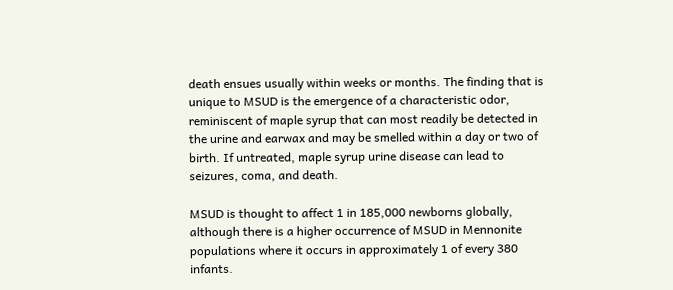death ensues usually within weeks or months. The finding that is unique to MSUD is the emergence of a characteristic odor, reminiscent of maple syrup that can most readily be detected in the urine and earwax and may be smelled within a day or two of birth. If untreated, maple syrup urine disease can lead to seizures, coma, and death.

MSUD is thought to affect 1 in 185,000 newborns globally, although there is a higher occurrence of MSUD in Mennonite populations where it occurs in approximately 1 of every 380 infants.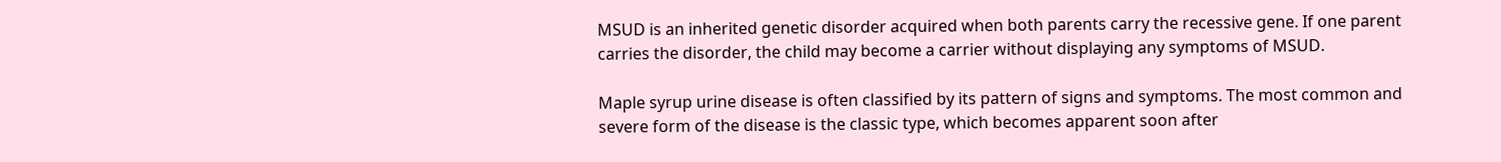MSUD is an inherited genetic disorder acquired when both parents carry the recessive gene. If one parent carries the disorder, the child may become a carrier without displaying any symptoms of MSUD.

Maple syrup urine disease is often classified by its pattern of signs and symptoms. The most common and severe form of the disease is the classic type, which becomes apparent soon after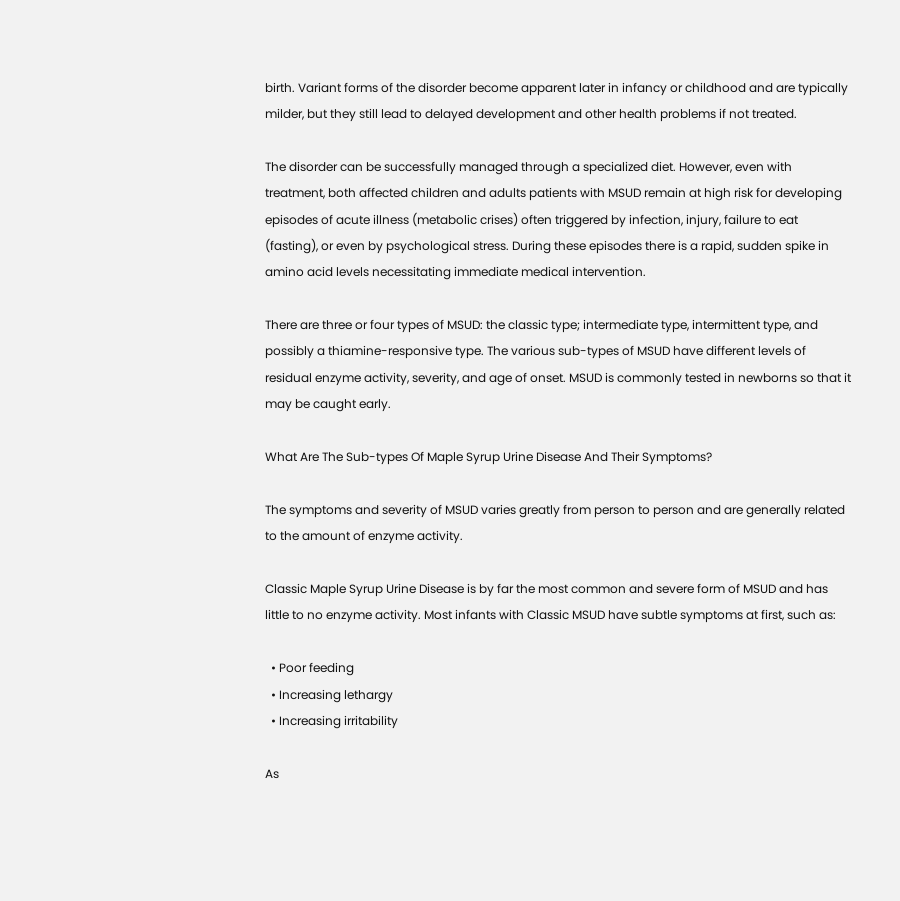birth. Variant forms of the disorder become apparent later in infancy or childhood and are typically milder, but they still lead to delayed development and other health problems if not treated.

The disorder can be successfully managed through a specialized diet. However, even with treatment, both affected children and adults patients with MSUD remain at high risk for developing episodes of acute illness (metabolic crises) often triggered by infection, injury, failure to eat (fasting), or even by psychological stress. During these episodes there is a rapid, sudden spike in amino acid levels necessitating immediate medical intervention.

There are three or four types of MSUD: the classic type; intermediate type, intermittent type, and possibly a thiamine-responsive type. The various sub-types of MSUD have different levels of residual enzyme activity, severity, and age of onset. MSUD is commonly tested in newborns so that it may be caught early.

What Are The Sub-types Of Maple Syrup Urine Disease And Their Symptoms?

The symptoms and severity of MSUD varies greatly from person to person and are generally related to the amount of enzyme activity.

Classic Maple Syrup Urine Disease is by far the most common and severe form of MSUD and has little to no enzyme activity. Most infants with Classic MSUD have subtle symptoms at first, such as:

  • Poor feeding
  • Increasing lethargy
  • Increasing irritability

As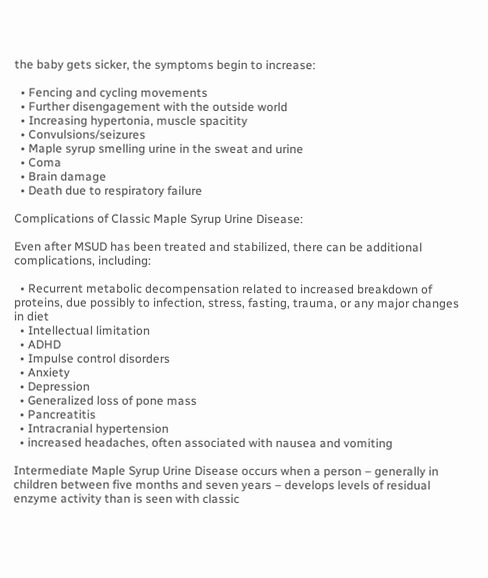the baby gets sicker, the symptoms begin to increase:

  • Fencing and cycling movements
  • Further disengagement with the outside world
  • Increasing hypertonia, muscle spacitity
  • Convulsions/seizures
  • Maple syrup smelling urine in the sweat and urine
  • Coma
  • Brain damage
  • Death due to respiratory failure

Complications of Classic Maple Syrup Urine Disease:

Even after MSUD has been treated and stabilized, there can be additional complications, including:

  • Recurrent metabolic decompensation related to increased breakdown of proteins, due possibly to infection, stress, fasting, trauma, or any major changes in diet
  • Intellectual limitation
  • ADHD
  • Impulse control disorders
  • Anxiety
  • Depression
  • Generalized loss of pone mass
  • Pancreatitis
  • Intracranial hypertension
  • increased headaches, often associated with nausea and vomiting

Intermediate Maple Syrup Urine Disease occurs when a person – generally in children between five months and seven years – develops levels of residual enzyme activity than is seen with classic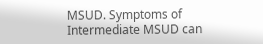MSUD. Symptoms of Intermediate MSUD can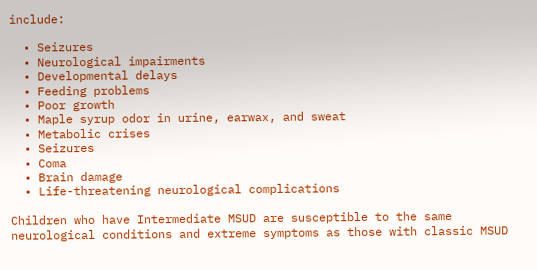include:

  • Seizures
  • Neurological impairments
  • Developmental delays
  • Feeding problems
  • Poor growth
  • Maple syrup odor in urine, earwax, and sweat
  • Metabolic crises
  • Seizures
  • Coma
  • Brain damage
  • Life-threatening neurological complications

Children who have Intermediate MSUD are susceptible to the same neurological conditions and extreme symptoms as those with classic MSUD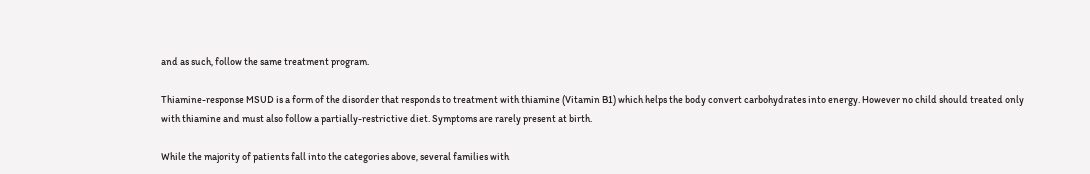and as such, follow the same treatment program.

Thiamine-response MSUD is a form of the disorder that responds to treatment with thiamine (Vitamin B1) which helps the body convert carbohydrates into energy. However no child should treated only with thiamine and must also follow a partially-restrictive diet. Symptoms are rarely present at birth.

While the majority of patients fall into the categories above, several families with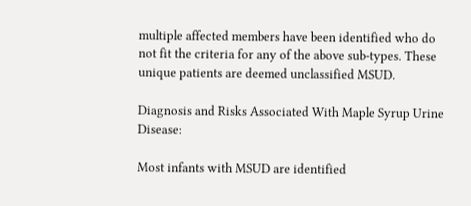multiple affected members have been identified who do not fit the criteria for any of the above sub-types. These unique patients are deemed unclassified MSUD.

Diagnosis and Risks Associated With Maple Syrup Urine Disease:

Most infants with MSUD are identified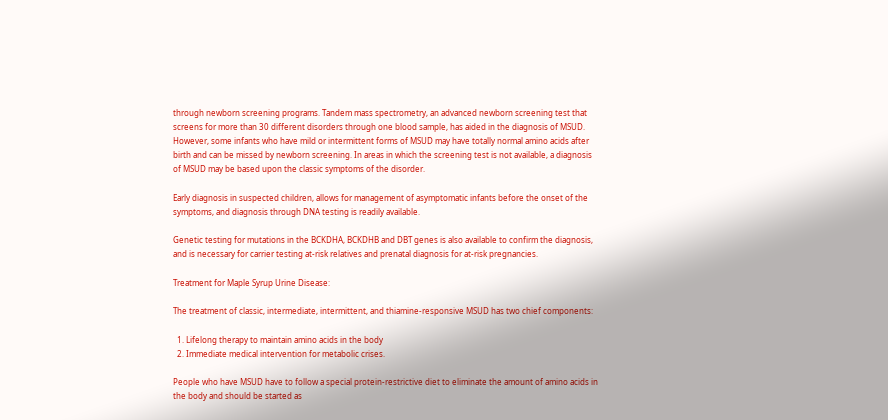through newborn screening programs. Tandem mass spectrometry, an advanced newborn screening test that screens for more than 30 different disorders through one blood sample, has aided in the diagnosis of MSUD. However, some infants who have mild or intermittent forms of MSUD may have totally normal amino acids after birth and can be missed by newborn screening. In areas in which the screening test is not available, a diagnosis of MSUD may be based upon the classic symptoms of the disorder.

Early diagnosis in suspected children, allows for management of asymptomatic infants before the onset of the symptoms, and diagnosis through DNA testing is readily available.

Genetic testing for mutations in the BCKDHA, BCKDHB and DBT genes is also available to confirm the diagnosis, and is necessary for carrier testing at-risk relatives and prenatal diagnosis for at-risk pregnancies.

Treatment for Maple Syrup Urine Disease:

The treatment of classic, intermediate, intermittent, and thiamine-responsive MSUD has two chief components:

  1. Lifelong therapy to maintain amino acids in the body
  2. Immediate medical intervention for metabolic crises.

People who have MSUD have to follow a special protein-restrictive diet to eliminate the amount of amino acids in the body and should be started as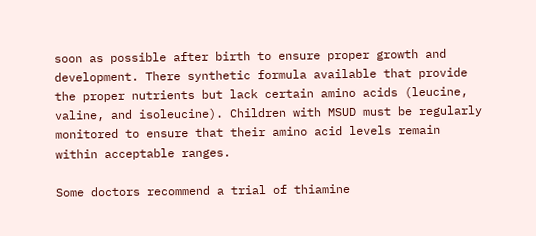soon as possible after birth to ensure proper growth and development. There synthetic formula available that provide the proper nutrients but lack certain amino acids (leucine, valine, and isoleucine). Children with MSUD must be regularly monitored to ensure that their amino acid levels remain within acceptable ranges.

Some doctors recommend a trial of thiamine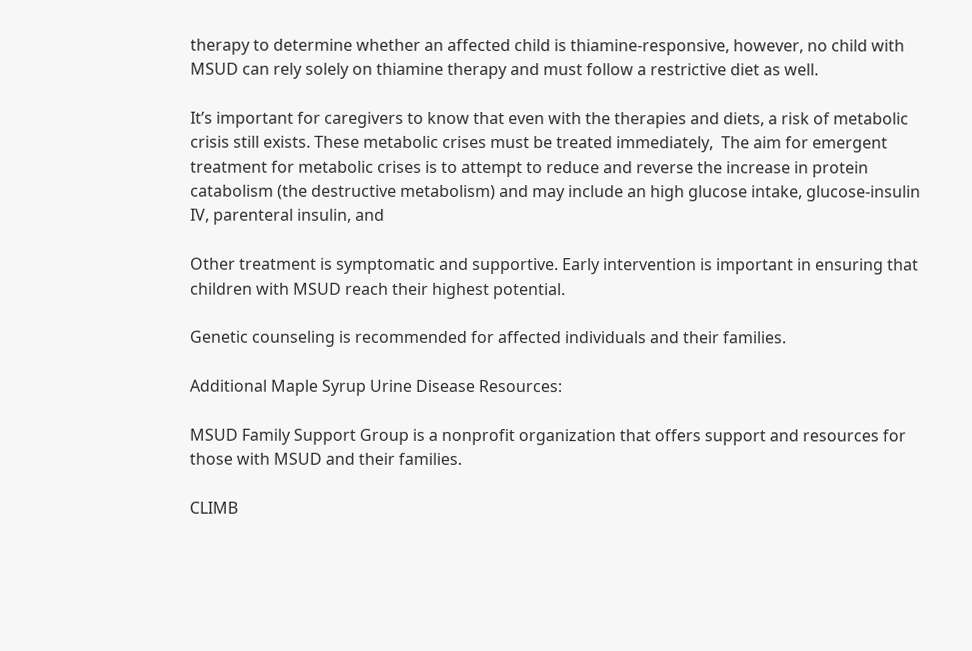therapy to determine whether an affected child is thiamine-responsive, however, no child with MSUD can rely solely on thiamine therapy and must follow a restrictive diet as well.

It’s important for caregivers to know that even with the therapies and diets, a risk of metabolic crisis still exists. These metabolic crises must be treated immediately,  The aim for emergent treatment for metabolic crises is to attempt to reduce and reverse the increase in protein catabolism (the destructive metabolism) and may include an high glucose intake, glucose-insulin IV, parenteral insulin, and

Other treatment is symptomatic and supportive. Early intervention is important in ensuring that children with MSUD reach their highest potential.

Genetic counseling is recommended for affected individuals and their families.

Additional Maple Syrup Urine Disease Resources:

MSUD Family Support Group is a nonprofit organization that offers support and resources for those with MSUD and their families.

CLIMB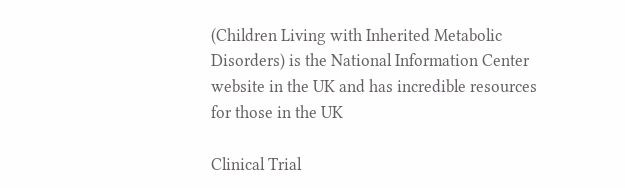(Children Living with Inherited Metabolic Disorders) is the National Information Center website in the UK and has incredible resources for those in the UK

Clinical Trial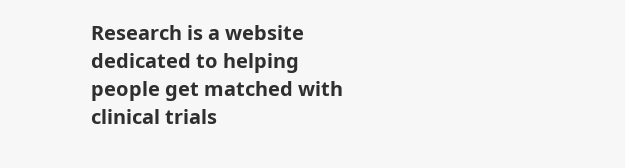Research is a website dedicated to helping people get matched with clinical trials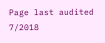Page last audited 7/2018